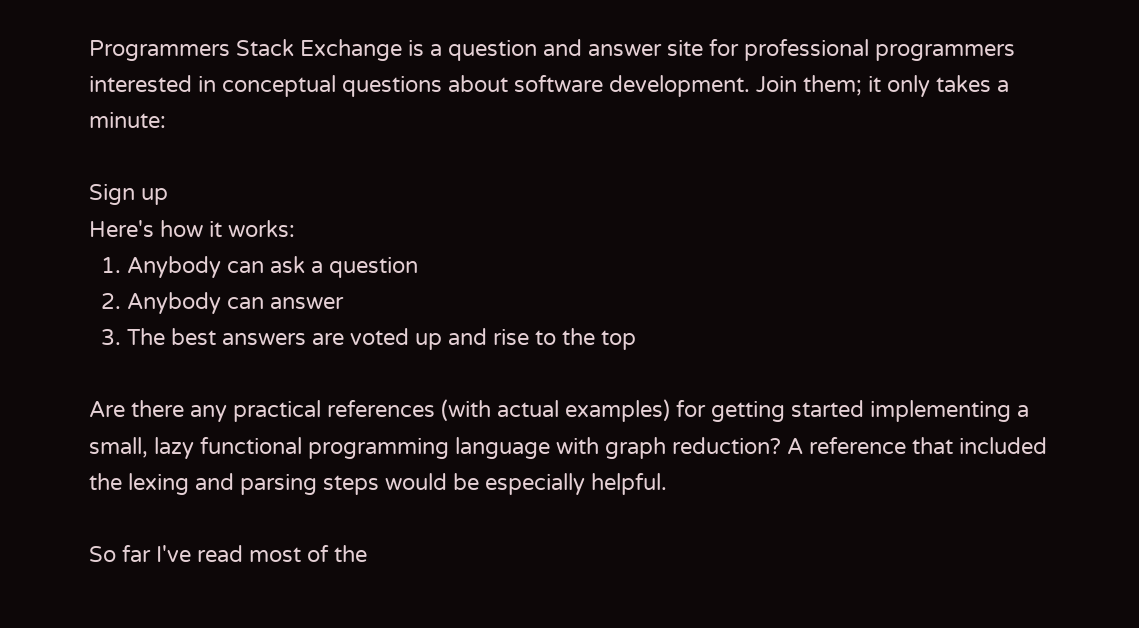Programmers Stack Exchange is a question and answer site for professional programmers interested in conceptual questions about software development. Join them; it only takes a minute:

Sign up
Here's how it works:
  1. Anybody can ask a question
  2. Anybody can answer
  3. The best answers are voted up and rise to the top

Are there any practical references (with actual examples) for getting started implementing a small, lazy functional programming language with graph reduction? A reference that included the lexing and parsing steps would be especially helpful.

So far I've read most of the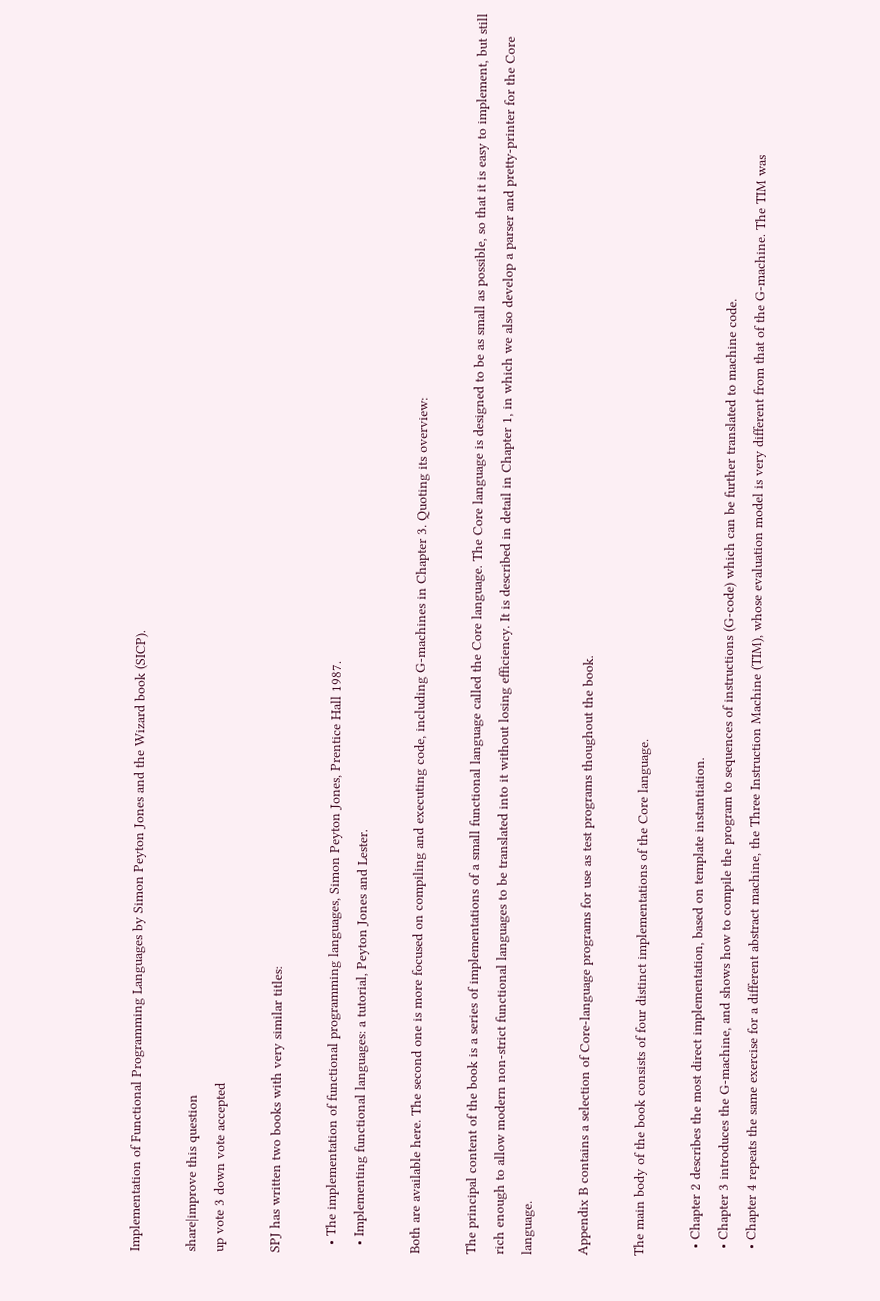Implementation of Functional Programming Languages by Simon Peyton Jones and the Wizard book (SICP).

share|improve this question
up vote 3 down vote accepted

SPJ has written two books with very similar titles:

  • The implementation of functional programming languages, Simon Peyton Jones, Prentice Hall 1987.
  • Implementing functional languages: a tutorial, Peyton Jones and Lester.

Both are available here. The second one is more focused on compiling and executing code, including G-machines in Chapter 3. Quoting its overview:

The principal content of the book is a series of implementations of a small functional language called the Core language. The Core language is designed to be as small as possible, so that it is easy to implement, but still rich enough to allow modern non-strict functional languages to be translated into it without losing efficiency. It is described in detail in Chapter 1, in which we also develop a parser and pretty-printer for the Core language.

Appendix B contains a selection of Core-language programs for use as test programs thoughout the book.

The main body of the book consists of four distinct implementations of the Core language.

  • Chapter 2 describes the most direct implementation, based on template instantiation.
  • Chapter 3 introduces the G-machine, and shows how to compile the program to sequences of instructions (G-code) which can be further translated to machine code.
  • Chapter 4 repeats the same exercise for a different abstract machine, the Three Instruction Machine (TIM), whose evaluation model is very different from that of the G-machine. The TIM was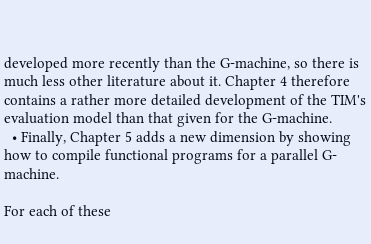developed more recently than the G-machine, so there is much less other literature about it. Chapter 4 therefore contains a rather more detailed development of the TIM's evaluation model than that given for the G-machine.
  • Finally, Chapter 5 adds a new dimension by showing how to compile functional programs for a parallel G-machine.

For each of these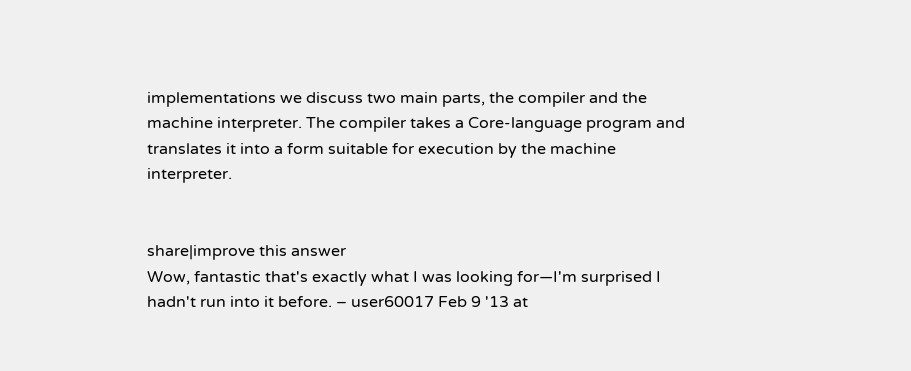implementations we discuss two main parts, the compiler and the machine interpreter. The compiler takes a Core-language program and translates it into a form suitable for execution by the machine interpreter.


share|improve this answer
Wow, fantastic that's exactly what I was looking for—I'm surprised I hadn't run into it before. – user60017 Feb 9 '13 at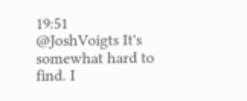19:51
@JoshVoigts It's somewhat hard to find. I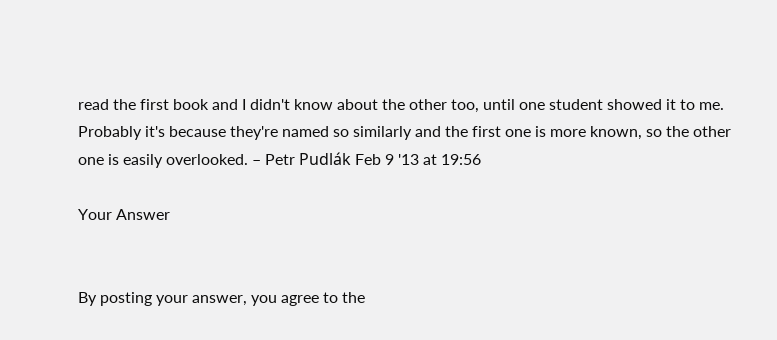read the first book and I didn't know about the other too, until one student showed it to me. Probably it's because they're named so similarly and the first one is more known, so the other one is easily overlooked. – Petr Pudlák Feb 9 '13 at 19:56

Your Answer


By posting your answer, you agree to the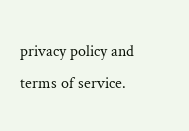privacy policy and terms of service.